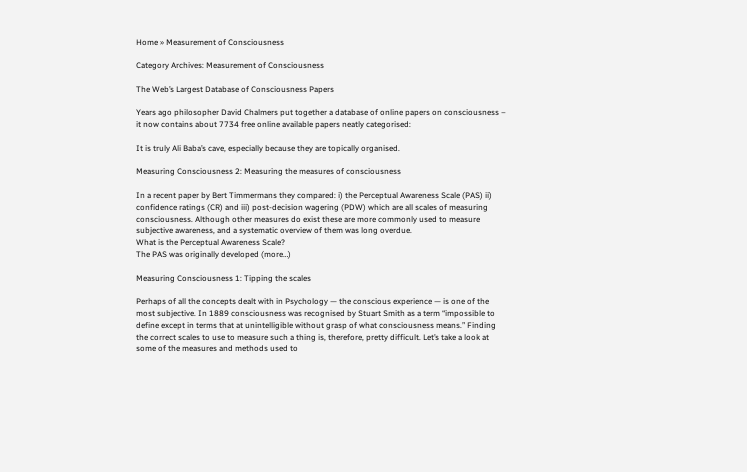Home » Measurement of Consciousness

Category Archives: Measurement of Consciousness

The Web’s Largest Database of Consciousness Papers

Years ago philosopher David Chalmers put together a database of online papers on consciousness – it now contains about 7734 free online available papers neatly categorised:

It is truly Ali Baba’s cave, especially because they are topically organised.

Measuring Consciousness 2: Measuring the measures of consciousness

In a recent paper by Bert Timmermans they compared: i) the Perceptual Awareness Scale (PAS) ii) confidence ratings (CR) and iii) post-decision wagering (PDW) which are all scales of measuring consciousness. Although other measures do exist these are more commonly used to measure subjective awareness, and a systematic overview of them was long overdue.
What is the Perceptual Awareness Scale?
The PAS was originally developed (more…)

Measuring Consciousness 1: Tipping the scales

Perhaps of all the concepts dealt with in Psychology — the conscious experience — is one of the most subjective. In 1889 consciousness was recognised by Stuart Smith as a term “impossible to define except in terms that at unintelligible without grasp of what consciousness means.” Finding the correct scales to use to measure such a thing is, therefore, pretty difficult. Let’s take a look at some of the measures and methods used to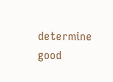determine good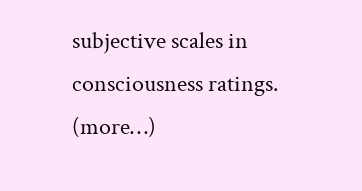subjective scales in consciousness ratings. (more…)